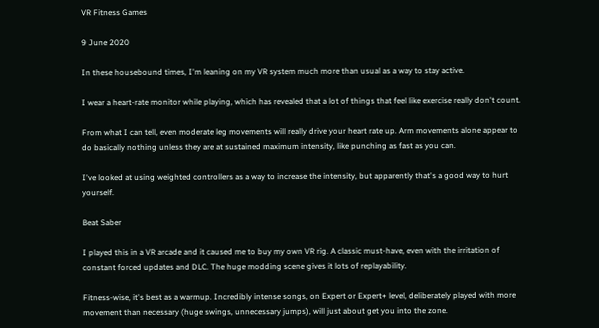VR Fitness Games

9 June 2020

In these housebound times, I'm leaning on my VR system much more than usual as a way to stay active.

I wear a heart-rate monitor while playing, which has revealed that a lot of things that feel like exercise really don't count.

From what I can tell, even moderate leg movements will really drive your heart rate up. Arm movements alone appear to do basically nothing unless they are at sustained maximum intensity, like punching as fast as you can.

I've looked at using weighted controllers as a way to increase the intensity, but apparently that's a good way to hurt yourself.

Beat Saber

I played this in a VR arcade and it caused me to buy my own VR rig. A classic must-have, even with the irritation of constant forced updates and DLC. The huge modding scene gives it lots of replayability.

Fitness-wise, it's best as a warmup. Incredibly intense songs, on Expert or Expert+ level, deliberately played with more movement than necessary (huge swings, unnecessary jumps), will just about get you into the zone.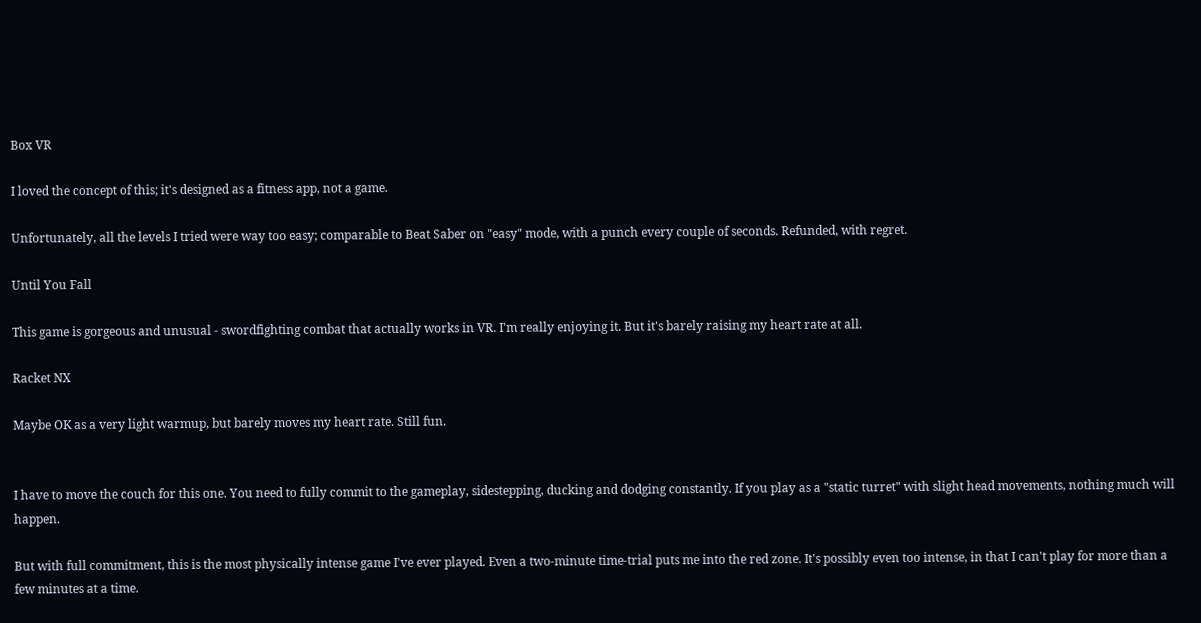Box VR

I loved the concept of this; it's designed as a fitness app, not a game.

Unfortunately, all the levels I tried were way too easy; comparable to Beat Saber on "easy" mode, with a punch every couple of seconds. Refunded, with regret.

Until You Fall

This game is gorgeous and unusual - swordfighting combat that actually works in VR. I'm really enjoying it. But it's barely raising my heart rate at all.

Racket NX

Maybe OK as a very light warmup, but barely moves my heart rate. Still fun.


I have to move the couch for this one. You need to fully commit to the gameplay, sidestepping, ducking and dodging constantly. If you play as a "static turret" with slight head movements, nothing much will happen.

But with full commitment, this is the most physically intense game I've ever played. Even a two-minute time-trial puts me into the red zone. It's possibly even too intense, in that I can't play for more than a few minutes at a time.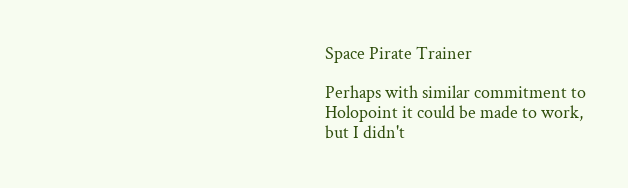Space Pirate Trainer

Perhaps with similar commitment to Holopoint it could be made to work, but I didn't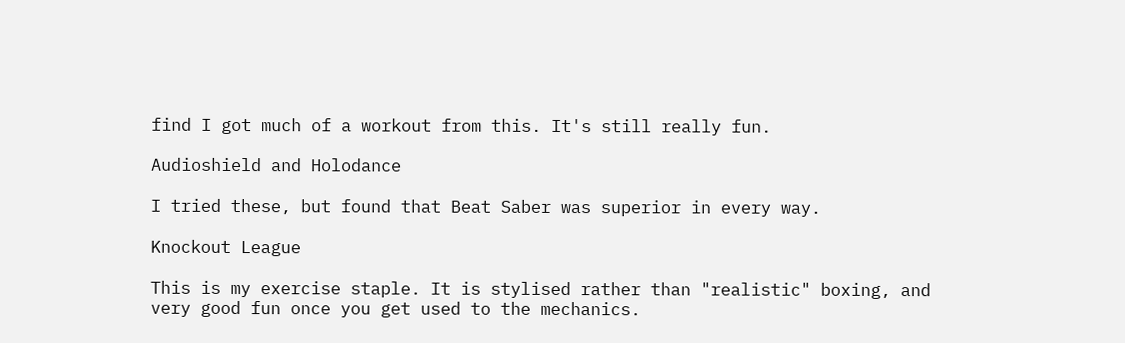find I got much of a workout from this. It's still really fun.

Audioshield and Holodance

I tried these, but found that Beat Saber was superior in every way.

Knockout League

This is my exercise staple. It is stylised rather than "realistic" boxing, and very good fun once you get used to the mechanics.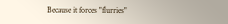Because it forces "flurries"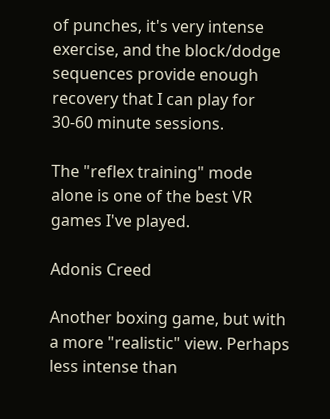of punches, it's very intense exercise, and the block/dodge sequences provide enough recovery that I can play for 30-60 minute sessions.

The "reflex training" mode alone is one of the best VR games I've played.

Adonis Creed

Another boxing game, but with a more "realistic" view. Perhaps less intense than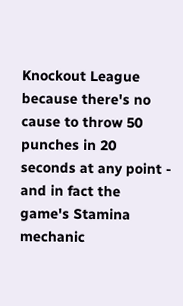Knockout League because there's no cause to throw 50 punches in 20 seconds at any point - and in fact the game's Stamina mechanic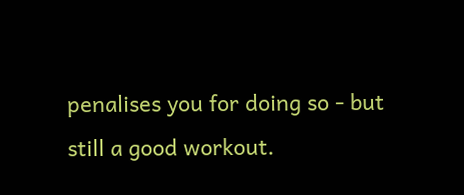penalises you for doing so - but still a good workout.